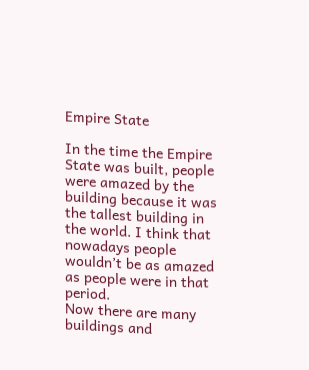Empire State

In the time the Empire State was built, people were amazed by the building because it was the tallest building in the world. I think that nowadays people wouldn’t be as amazed as people were in that period.
Now there are many buildings and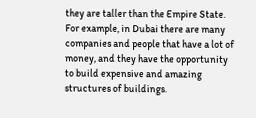they are taller than the Empire State.
For example, in Dubai there are many companies and people that have a lot of money, and they have the opportunity to build expensive and amazing structures of buildings.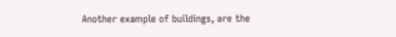Another example of buildings, are the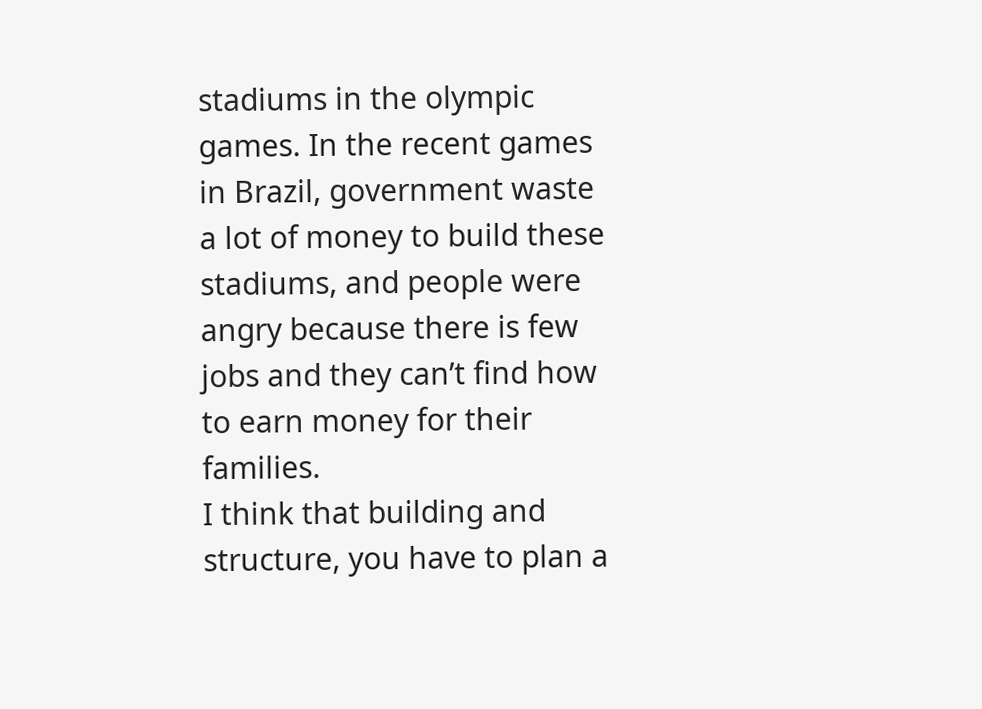stadiums in the olympic games. In the recent games in Brazil, government waste a lot of money to build these stadiums, and people were angry because there is few jobs and they can’t find how to earn money for their families.
I think that building and structure, you have to plan a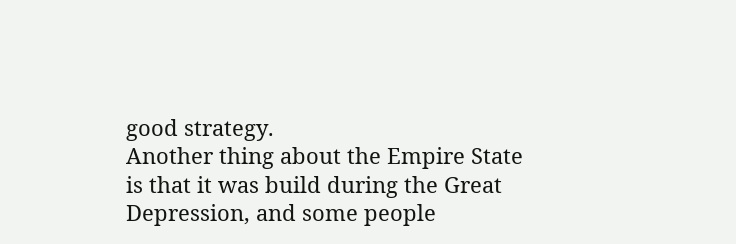good strategy.
Another thing about the Empire State is that it was build during the Great Depression, and some people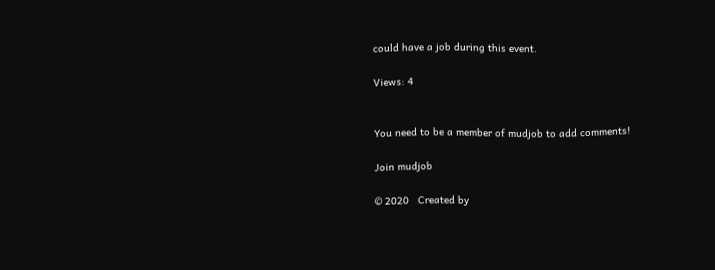could have a job during this event.

Views: 4


You need to be a member of mudjob to add comments!

Join mudjob

© 2020   Created by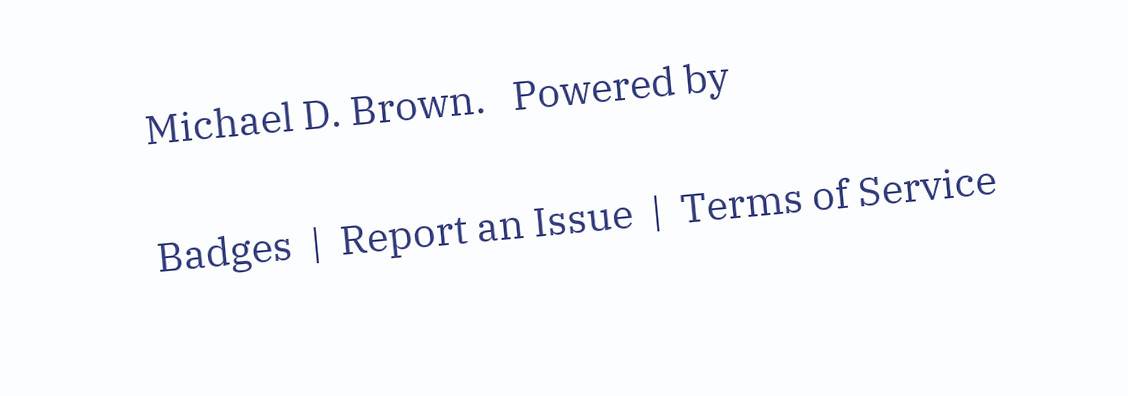Michael D. Brown.   Powered by

Badges  |  Report an Issue  |  Terms of Service